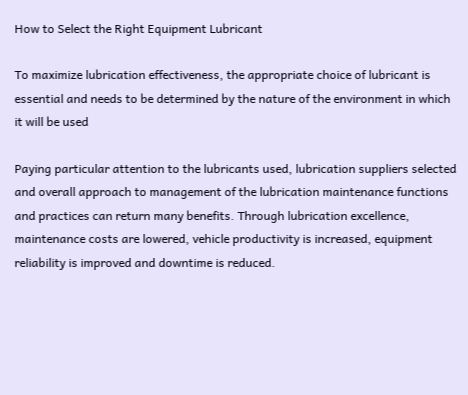How to Select the Right Equipment Lubricant

To maximize lubrication effectiveness, the appropriate choice of lubricant is essential and needs to be determined by the nature of the environment in which it will be used

Paying particular attention to the lubricants used, lubrication suppliers selected and overall approach to management of the lubrication maintenance functions and practices can return many benefits. Through lubrication excellence, maintenance costs are lowered, vehicle productivity is increased, equipment reliability is improved and downtime is reduced.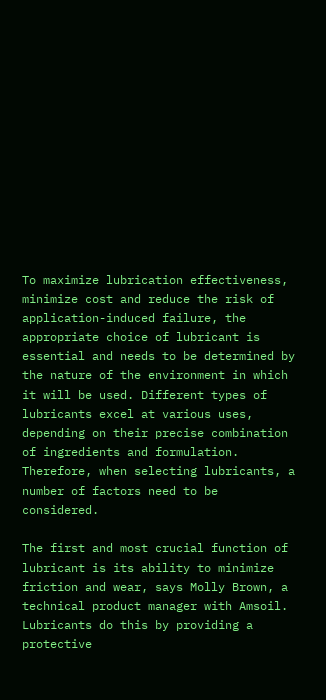To maximize lubrication effectiveness, minimize cost and reduce the risk of application-induced failure, the appropriate choice of lubricant is essential and needs to be determined by the nature of the environment in which it will be used. Different types of lubricants excel at various uses, depending on their precise combination of ingredients and formulation. Therefore, when selecting lubricants, a number of factors need to be considered.

The first and most crucial function of lubricant is its ability to minimize friction and wear, says Molly Brown, a technical product manager with Amsoil. Lubricants do this by providing a protective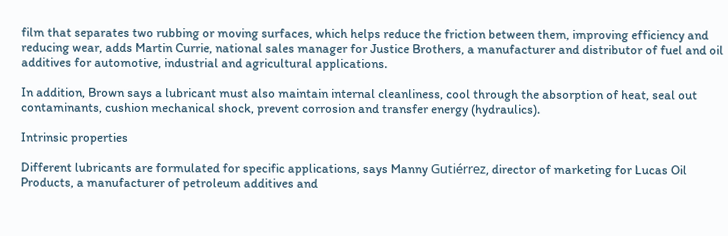film that separates two rubbing or moving surfaces, which helps reduce the friction between them, improving efficiency and reducing wear, adds Martin Currie, national sales manager for Justice Brothers, a manufacturer and distributor of fuel and oil additives for automotive, industrial and agricultural applications.

In addition, Brown says a lubricant must also maintain internal cleanliness, cool through the absorption of heat, seal out contaminants, cushion mechanical shock, prevent corrosion and transfer energy (hydraulics).

Intrinsic properties

Different lubricants are formulated for specific applications, says Manny Gutiérrez, director of marketing for Lucas Oil Products, a manufacturer of petroleum additives and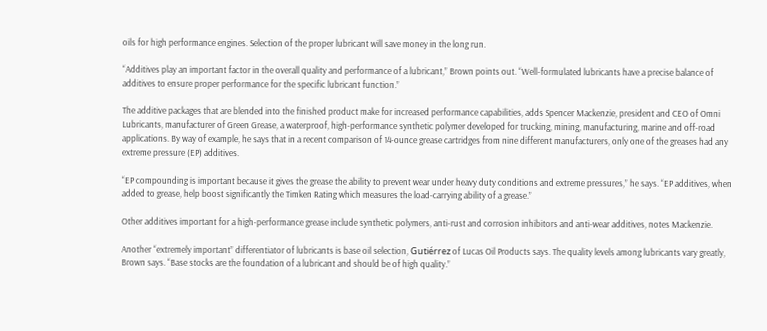oils for high performance engines. Selection of the proper lubricant will save money in the long run.

“Additives play an important factor in the overall quality and performance of a lubricant,” Brown points out. “Well-formulated lubricants have a precise balance of additives to ensure proper performance for the specific lubricant function.”

The additive packages that are blended into the finished product make for increased performance capabilities, adds Spencer Mackenzie, president and CEO of Omni Lubricants, manufacturer of Green Grease, a waterproof, high-performance synthetic polymer developed for trucking, mining, manufacturing, marine and off-road applications. By way of example, he says that in a recent comparison of 14-ounce grease cartridges from nine different manufacturers, only one of the greases had any extreme pressure (EP) additives.

“EP compounding is important because it gives the grease the ability to prevent wear under heavy duty conditions and extreme pressures,” he says. “EP additives, when added to grease, help boost significantly the Timken Rating which measures the load-carrying ability of a grease.”

Other additives important for a high-performance grease include synthetic polymers, anti-rust and corrosion inhibitors and anti-wear additives, notes Mackenzie.

Another “extremely important” differentiator of lubricants is base oil selection, Gutiérrez of Lucas Oil Products says. The quality levels among lubricants vary greatly, Brown says. “Base stocks are the foundation of a lubricant and should be of high quality.”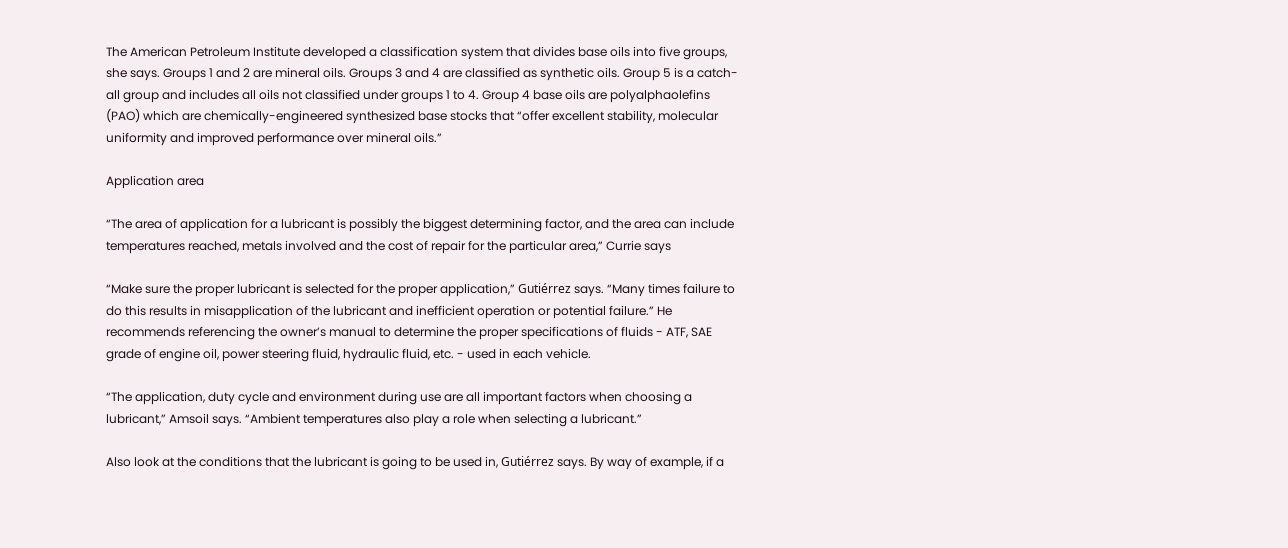The American Petroleum Institute developed a classification system that divides base oils into five groups, she says. Groups 1 and 2 are mineral oils. Groups 3 and 4 are classified as synthetic oils. Group 5 is a catch-all group and includes all oils not classified under groups 1 to 4. Group 4 base oils are polyalphaolefins (PAO) which are chemically-engineered synthesized base stocks that “offer excellent stability, molecular uniformity and improved performance over mineral oils.”

Application area

“The area of application for a lubricant is possibly the biggest determining factor, and the area can include temperatures reached, metals involved and the cost of repair for the particular area,” Currie says

“Make sure the proper lubricant is selected for the proper application,” Gutiérrez says. “Many times failure to do this results in misapplication of the lubricant and inefficient operation or potential failure.” He recommends referencing the owner’s manual to determine the proper specifications of fluids - ATF, SAE grade of engine oil, power steering fluid, hydraulic fluid, etc. - used in each vehicle.

“The application, duty cycle and environment during use are all important factors when choosing a lubricant,” Amsoil says. “Ambient temperatures also play a role when selecting a lubricant.”

Also look at the conditions that the lubricant is going to be used in, Gutiérrez says. By way of example, if a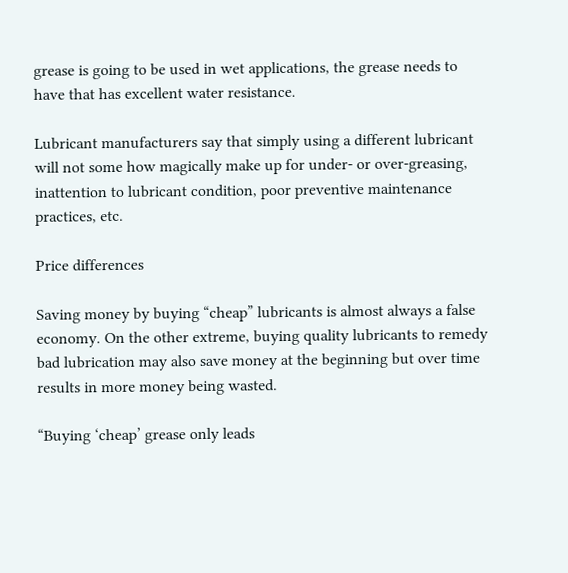grease is going to be used in wet applications, the grease needs to have that has excellent water resistance.

Lubricant manufacturers say that simply using a different lubricant will not some how magically make up for under- or over-greasing, inattention to lubricant condition, poor preventive maintenance practices, etc.

Price differences

Saving money by buying “cheap” lubricants is almost always a false economy. On the other extreme, buying quality lubricants to remedy bad lubrication may also save money at the beginning but over time results in more money being wasted.

“Buying ‘cheap’ grease only leads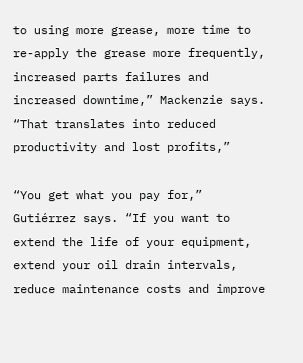to using more grease, more time to re-apply the grease more frequently, increased parts failures and increased downtime,” Mackenzie says. “That translates into reduced productivity and lost profits,”

“You get what you pay for,” Gutiérrez says. “If you want to extend the life of your equipment, extend your oil drain intervals, reduce maintenance costs and improve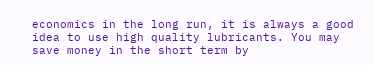economics in the long run, it is always a good idea to use high quality lubricants. You may save money in the short term by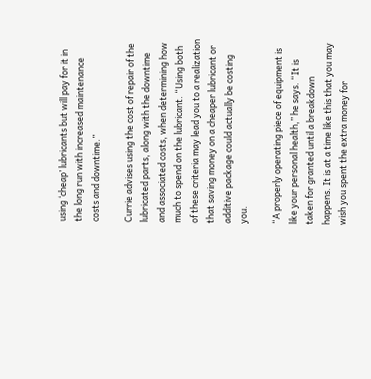using ‘cheap’ lubricants but will pay for it in the long run with increased maintenance costs and downtime.”

Currie advises using the cost of repair of the lubricated parts, along with the downtime and associated costs, when determining how much to spend on the lubricant. “Using both of these criteria may lead you to a realization that saving money on a cheaper lubricant or additive package could actually be costing you.

“A properly operating piece of equipment is like your personal health,” he says. “It is taken for granted until a breakdown happens. It is at a time like this that you may wish you spent the extra money for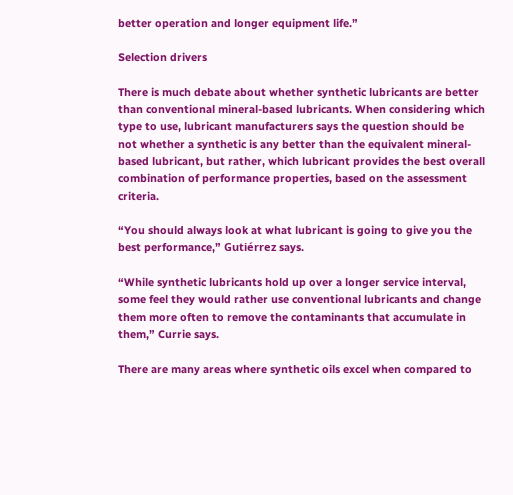better operation and longer equipment life.”

Selection drivers

There is much debate about whether synthetic lubricants are better than conventional mineral-based lubricants. When considering which type to use, lubricant manufacturers says the question should be not whether a synthetic is any better than the equivalent mineral-based lubricant, but rather, which lubricant provides the best overall combination of performance properties, based on the assessment criteria.

“You should always look at what lubricant is going to give you the best performance,” Gutiérrez says.

“While synthetic lubricants hold up over a longer service interval, some feel they would rather use conventional lubricants and change them more often to remove the contaminants that accumulate in them,” Currie says.

There are many areas where synthetic oils excel when compared to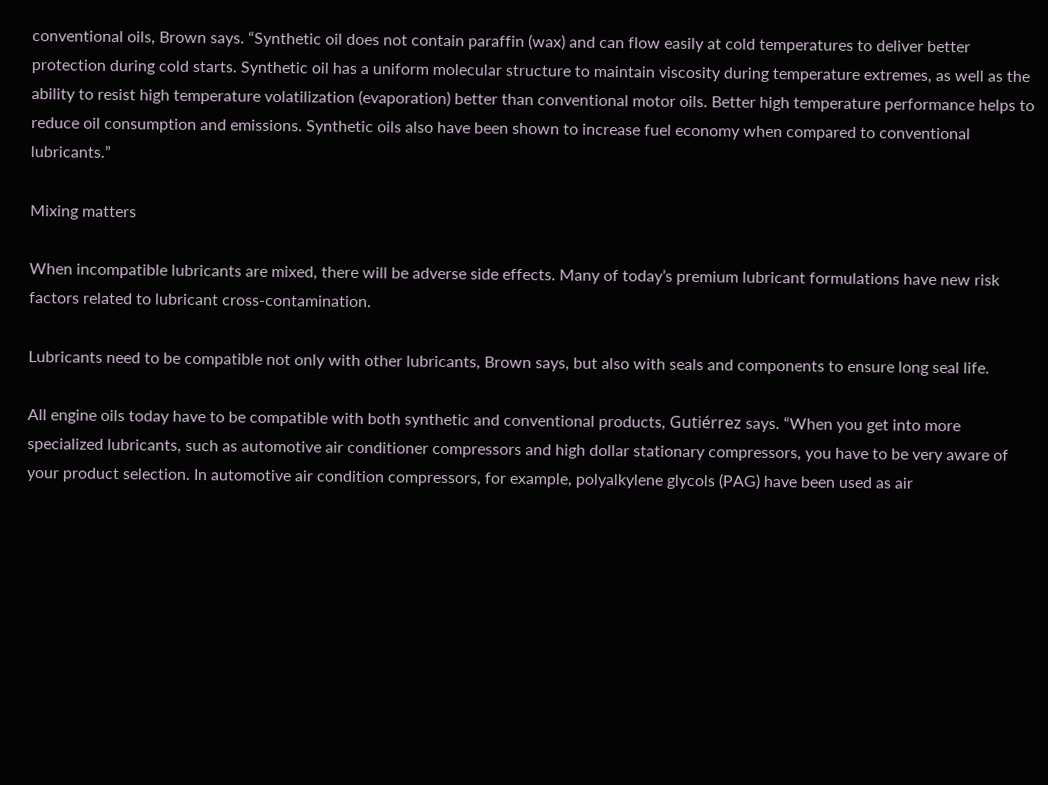conventional oils, Brown says. “Synthetic oil does not contain paraffin (wax) and can flow easily at cold temperatures to deliver better protection during cold starts. Synthetic oil has a uniform molecular structure to maintain viscosity during temperature extremes, as well as the ability to resist high temperature volatilization (evaporation) better than conventional motor oils. Better high temperature performance helps to reduce oil consumption and emissions. Synthetic oils also have been shown to increase fuel economy when compared to conventional lubricants.”

Mixing matters

When incompatible lubricants are mixed, there will be adverse side effects. Many of today’s premium lubricant formulations have new risk factors related to lubricant cross-contamination.

Lubricants need to be compatible not only with other lubricants, Brown says, but also with seals and components to ensure long seal life.

All engine oils today have to be compatible with both synthetic and conventional products, Gutiérrez says. “When you get into more specialized lubricants, such as automotive air conditioner compressors and high dollar stationary compressors, you have to be very aware of your product selection. In automotive air condition compressors, for example, polyalkylene glycols (PAG) have been used as air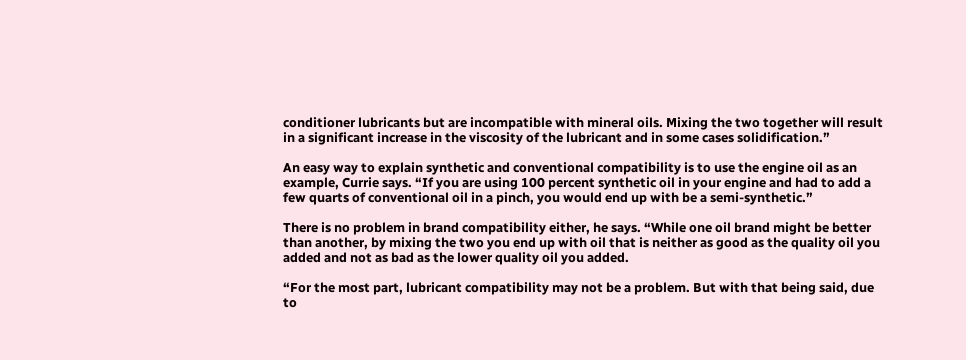conditioner lubricants but are incompatible with mineral oils. Mixing the two together will result in a significant increase in the viscosity of the lubricant and in some cases solidification.”

An easy way to explain synthetic and conventional compatibility is to use the engine oil as an example, Currie says. “If you are using 100 percent synthetic oil in your engine and had to add a few quarts of conventional oil in a pinch, you would end up with be a semi-synthetic.”

There is no problem in brand compatibility either, he says. “While one oil brand might be better than another, by mixing the two you end up with oil that is neither as good as the quality oil you added and not as bad as the lower quality oil you added.

“For the most part, lubricant compatibility may not be a problem. But with that being said, due to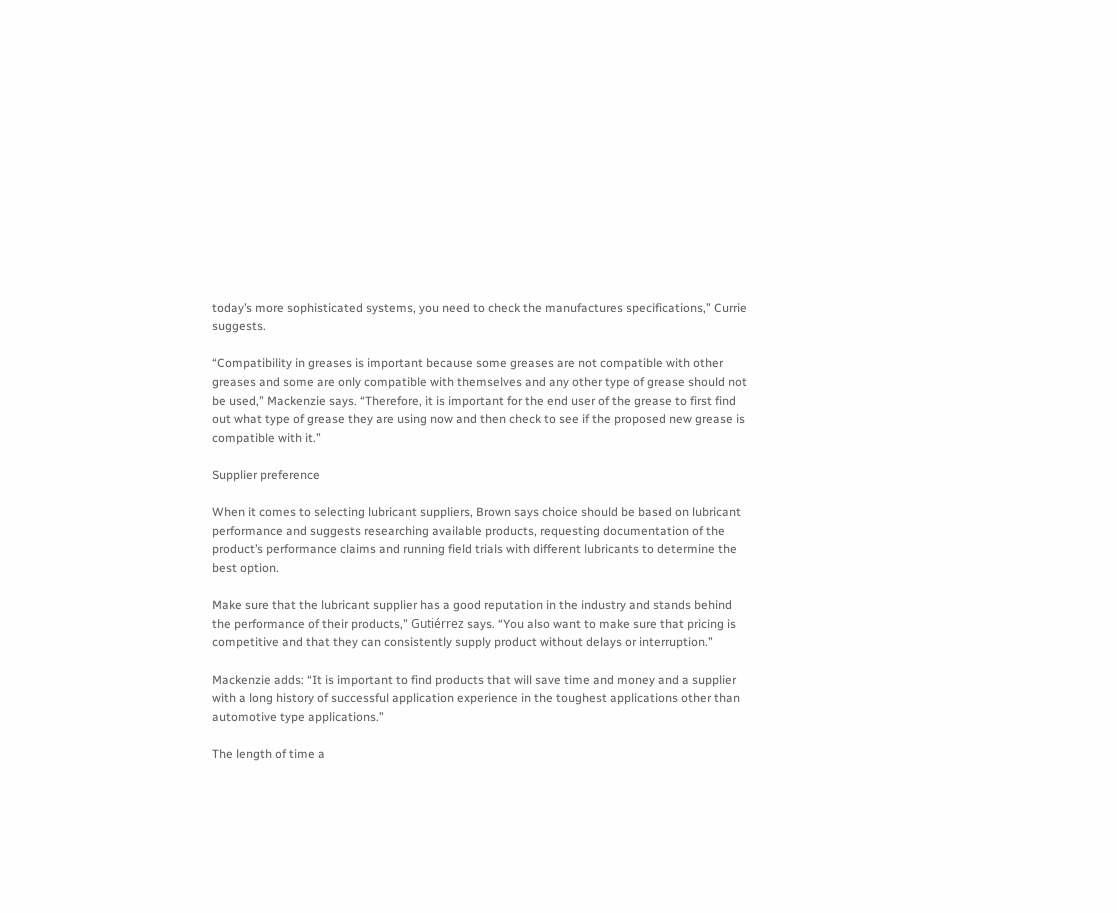today’s more sophisticated systems, you need to check the manufactures specifications,” Currie suggests.

“Compatibility in greases is important because some greases are not compatible with other greases and some are only compatible with themselves and any other type of grease should not be used,” Mackenzie says. “Therefore, it is important for the end user of the grease to first find out what type of grease they are using now and then check to see if the proposed new grease is compatible with it.”

Supplier preference

When it comes to selecting lubricant suppliers, Brown says choice should be based on lubricant performance and suggests researching available products, requesting documentation of the product’s performance claims and running field trials with different lubricants to determine the best option.

Make sure that the lubricant supplier has a good reputation in the industry and stands behind the performance of their products,” Gutiérrez says. “You also want to make sure that pricing is competitive and that they can consistently supply product without delays or interruption.”

Mackenzie adds: “It is important to find products that will save time and money and a supplier with a long history of successful application experience in the toughest applications other than automotive type applications.”

The length of time a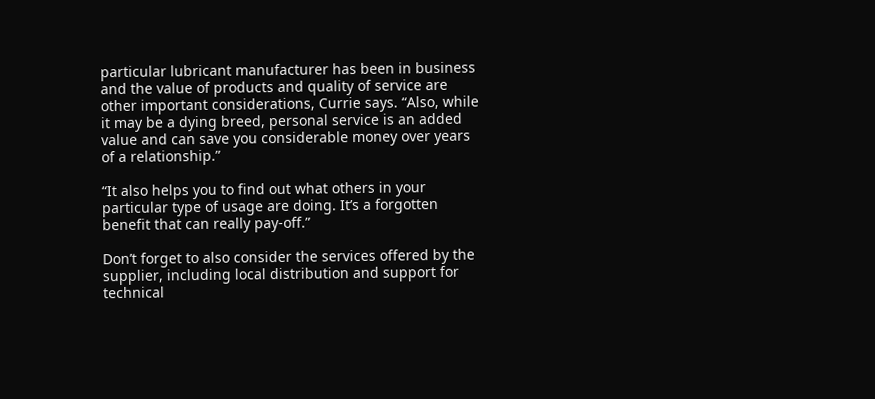particular lubricant manufacturer has been in business and the value of products and quality of service are other important considerations, Currie says. “Also, while it may be a dying breed, personal service is an added value and can save you considerable money over years of a relationship.”

“It also helps you to find out what others in your particular type of usage are doing. It’s a forgotten benefit that can really pay-off.”

Don’t forget to also consider the services offered by the supplier, including local distribution and support for technical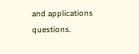and applications questions.